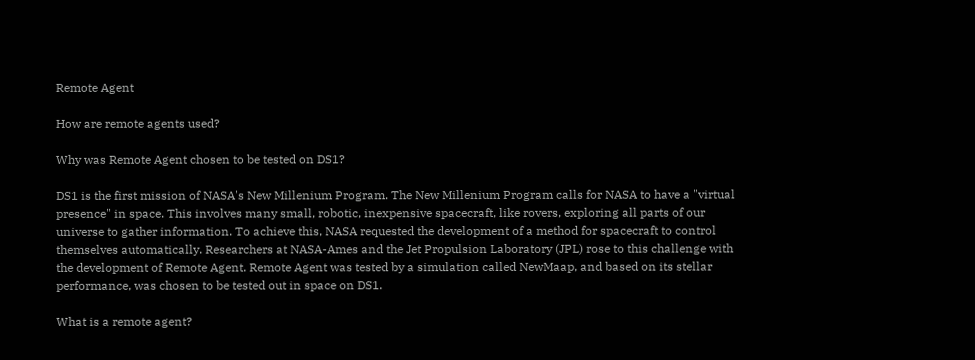Remote Agent

How are remote agents used?

Why was Remote Agent chosen to be tested on DS1?

DS1 is the first mission of NASA's New Millenium Program. The New Millenium Program calls for NASA to have a "virtual presence" in space. This involves many small, robotic, inexpensive spacecraft, like rovers, exploring all parts of our universe to gather information. To achieve this, NASA requested the development of a method for spacecraft to control themselves automatically. Researchers at NASA-Ames and the Jet Propulsion Laboratory (JPL) rose to this challenge with the development of Remote Agent. Remote Agent was tested by a simulation called NewMaap, and based on its stellar performance, was chosen to be tested out in space on DS1.

What is a remote agent?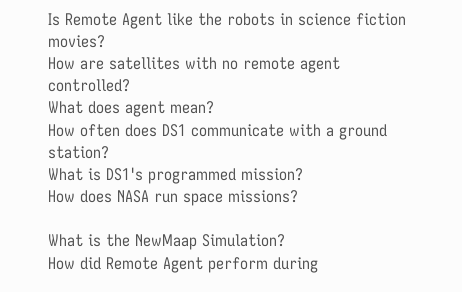Is Remote Agent like the robots in science fiction movies?
How are satellites with no remote agent controlled?
What does agent mean?
How often does DS1 communicate with a ground station?
What is DS1's programmed mission?
How does NASA run space missions?

What is the NewMaap Simulation?
How did Remote Agent perform during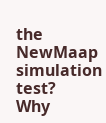the NewMaap simulation test?
Why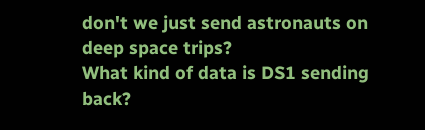don't we just send astronauts on deep space trips?
What kind of data is DS1 sending back?